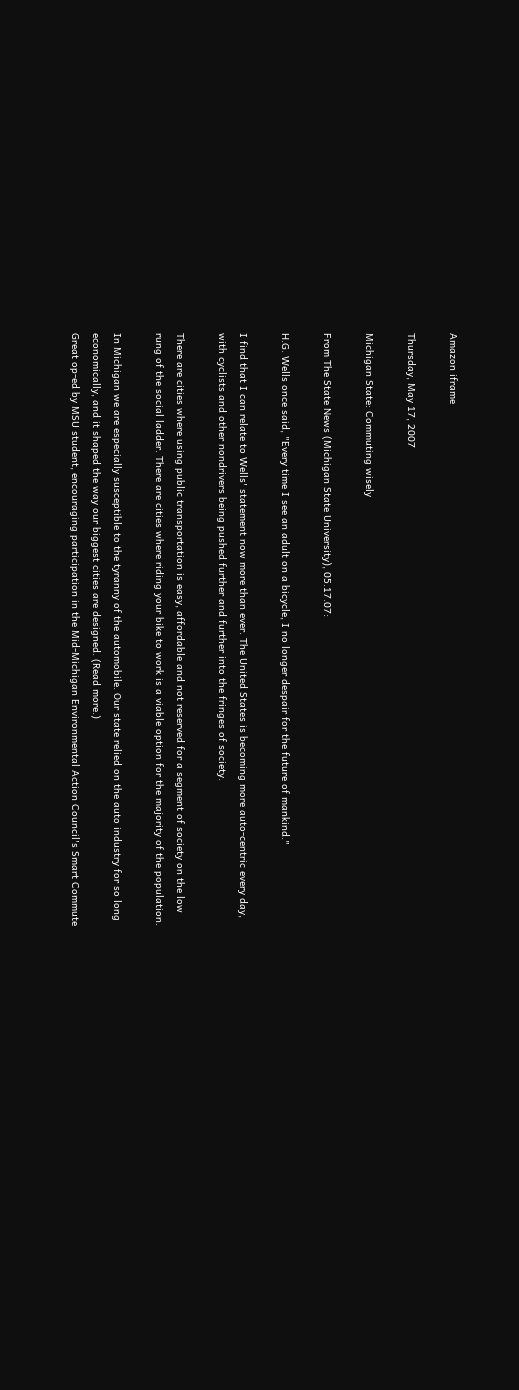Amazon iframe

Thursday, May 17, 2007

Michigan State: Commuting wisely

From The State News (Michigan State University), 05.17.07:

H.G. Wells once said, "Every time I see an adult on a bicycle, I no longer despair for the future of mankind."

I find that I can relate to Wells' statement now more than ever. The United States is becoming more auto-centric every day, with cyclists and other nondrivers being pushed further and further into the fringes of society.

There are cities where using public transportation is easy, affordable and not reserved for a segment of society on the low rung of the social ladder. There are cities where riding your bike to work is a viable option for the majority of the population.

In Michigan we are especially susceptible to the tyranny of the automobile. Our state relied on the auto industry for so long economically, and it shaped the way our biggest cities are designed. (Read more.)
Great op-ed by MSU student, encouraging participation in the Mid-Michigan Environmental Action Council's Smart Commute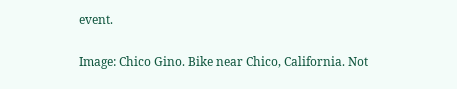event.

Image: Chico Gino. Bike near Chico, California. Not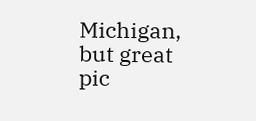Michigan, but great pic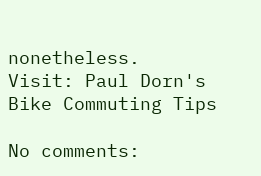nonetheless.
Visit: Paul Dorn's Bike Commuting Tips

No comments: